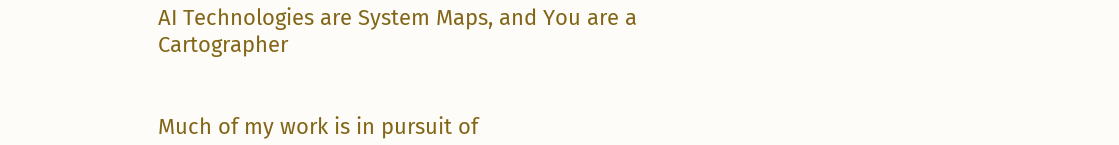AI Technologies are System Maps, and You are a Cartographer


Much of my work is in pursuit of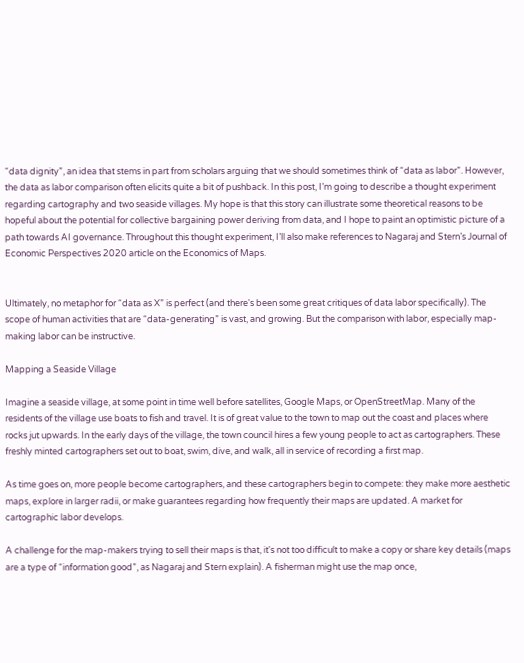“data dignity”, an idea that stems in part from scholars arguing that we should sometimes think of “data as labor”. However, the data as labor comparison often elicits quite a bit of pushback. In this post, I’m going to describe a thought experiment regarding cartography and two seaside villages. My hope is that this story can illustrate some theoretical reasons to be hopeful about the potential for collective bargaining power deriving from data, and I hope to paint an optimistic picture of a path towards AI governance. Throughout this thought experiment, I’ll also make references to Nagaraj and Stern’s Journal of Economic Perspectives 2020 article on the Economics of Maps.


Ultimately, no metaphor for “data as X” is perfect (and there's been some great critiques of data labor specifically). The scope of human activities that are “data-generating” is vast, and growing. But the comparison with labor, especially map-making labor can be instructive.

Mapping a Seaside Village

Imagine a seaside village, at some point in time well before satellites, Google Maps, or OpenStreetMap. Many of the residents of the village use boats to fish and travel. It is of great value to the town to map out the coast and places where rocks jut upwards. In the early days of the village, the town council hires a few young people to act as cartographers. These freshly minted cartographers set out to boat, swim, dive, and walk, all in service of recording a first map.

As time goes on, more people become cartographers, and these cartographers begin to compete: they make more aesthetic maps, explore in larger radii, or make guarantees regarding how frequently their maps are updated. A market for cartographic labor develops.

A challenge for the map-makers trying to sell their maps is that, it's not too difficult to make a copy or share key details (maps are a type of “information good”, as Nagaraj and Stern explain). A fisherman might use the map once,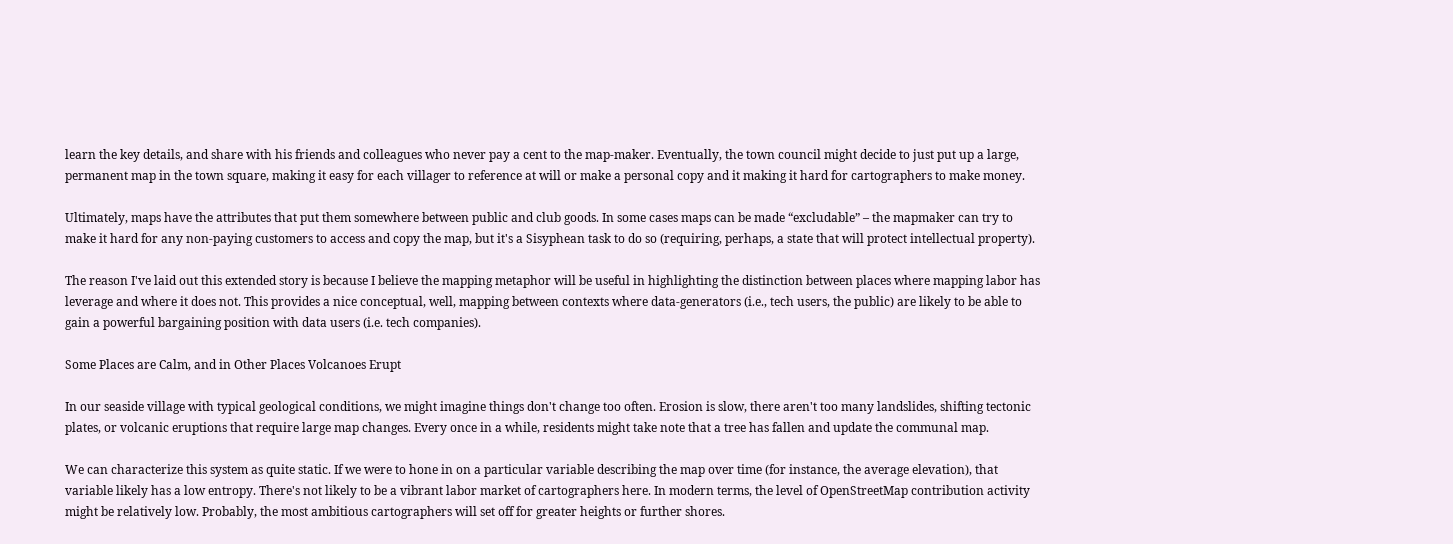learn the key details, and share with his friends and colleagues who never pay a cent to the map-maker. Eventually, the town council might decide to just put up a large, permanent map in the town square, making it easy for each villager to reference at will or make a personal copy and it making it hard for cartographers to make money.

Ultimately, maps have the attributes that put them somewhere between public and club goods. In some cases maps can be made “excludable” – the mapmaker can try to make it hard for any non-paying customers to access and copy the map, but it's a Sisyphean task to do so (requiring, perhaps, a state that will protect intellectual property).

The reason I've laid out this extended story is because I believe the mapping metaphor will be useful in highlighting the distinction between places where mapping labor has leverage and where it does not. This provides a nice conceptual, well, mapping between contexts where data-generators (i.e., tech users, the public) are likely to be able to gain a powerful bargaining position with data users (i.e. tech companies).

Some Places are Calm, and in Other Places Volcanoes Erupt

In our seaside village with typical geological conditions, we might imagine things don't change too often. Erosion is slow, there aren't too many landslides, shifting tectonic plates, or volcanic eruptions that require large map changes. Every once in a while, residents might take note that a tree has fallen and update the communal map.

We can characterize this system as quite static. If we were to hone in on a particular variable describing the map over time (for instance, the average elevation), that variable likely has a low entropy. There's not likely to be a vibrant labor market of cartographers here. In modern terms, the level of OpenStreetMap contribution activity might be relatively low. Probably, the most ambitious cartographers will set off for greater heights or further shores.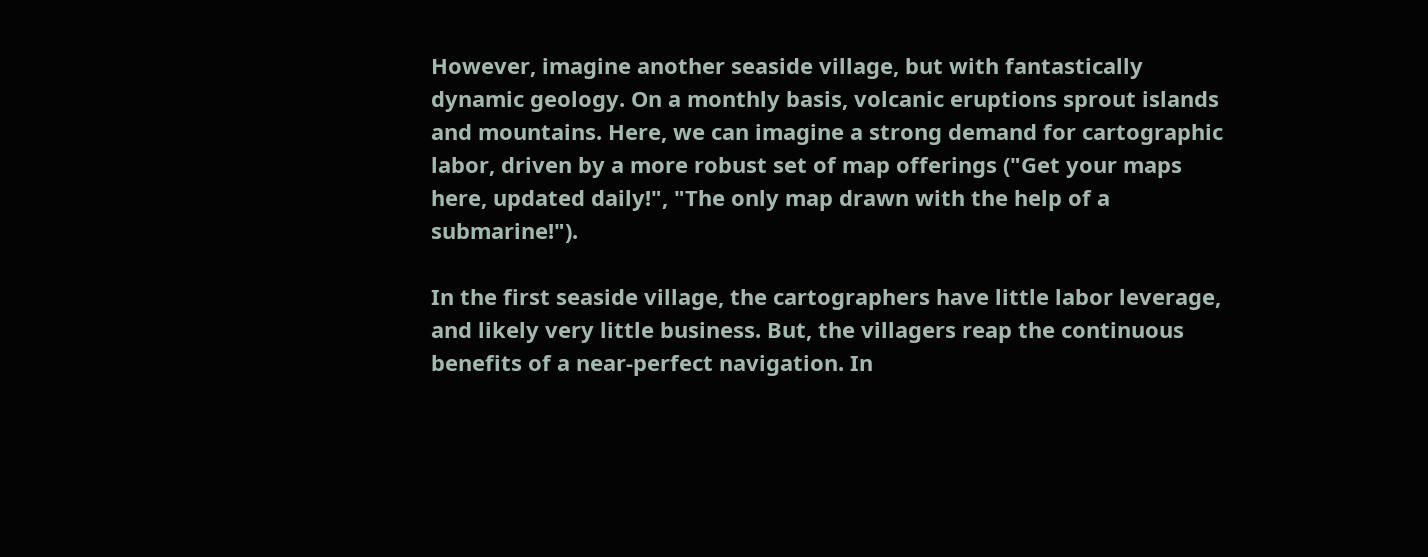However, imagine another seaside village, but with fantastically dynamic geology. On a monthly basis, volcanic eruptions sprout islands and mountains. Here, we can imagine a strong demand for cartographic labor, driven by a more robust set of map offerings ("Get your maps here, updated daily!", "The only map drawn with the help of a submarine!").

In the first seaside village, the cartographers have little labor leverage, and likely very little business. But, the villagers reap the continuous benefits of a near-perfect navigation. In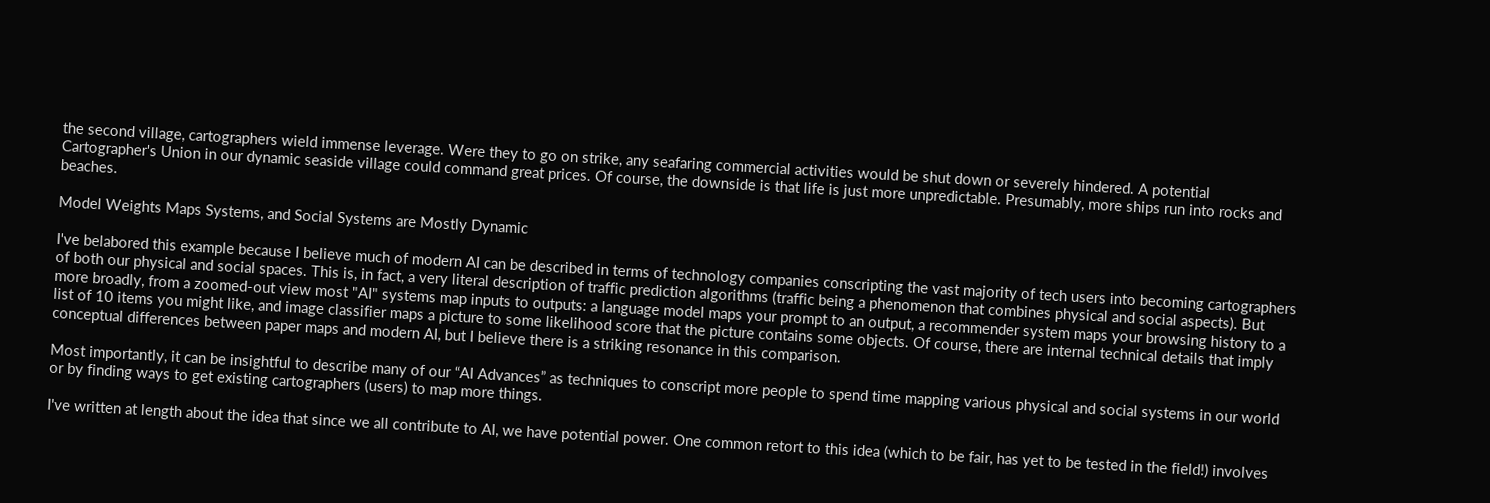the second village, cartographers wield immense leverage. Were they to go on strike, any seafaring commercial activities would be shut down or severely hindered. A potential Cartographer's Union in our dynamic seaside village could command great prices. Of course, the downside is that life is just more unpredictable. Presumably, more ships run into rocks and beaches.

Model Weights Maps Systems, and Social Systems are Mostly Dynamic

I've belabored this example because I believe much of modern AI can be described in terms of technology companies conscripting the vast majority of tech users into becoming cartographers of both our physical and social spaces. This is, in fact, a very literal description of traffic prediction algorithms (traffic being a phenomenon that combines physical and social aspects). But more broadly, from a zoomed-out view most "AI" systems map inputs to outputs: a language model maps your prompt to an output, a recommender system maps your browsing history to a list of 10 items you might like, and image classifier maps a picture to some likelihood score that the picture contains some objects. Of course, there are internal technical details that imply conceptual differences between paper maps and modern AI, but I believe there is a striking resonance in this comparison.

Most importantly, it can be insightful to describe many of our “AI Advances” as techniques to conscript more people to spend time mapping various physical and social systems in our world or by finding ways to get existing cartographers (users) to map more things.

I've written at length about the idea that since we all contribute to AI, we have potential power. One common retort to this idea (which to be fair, has yet to be tested in the field!) involves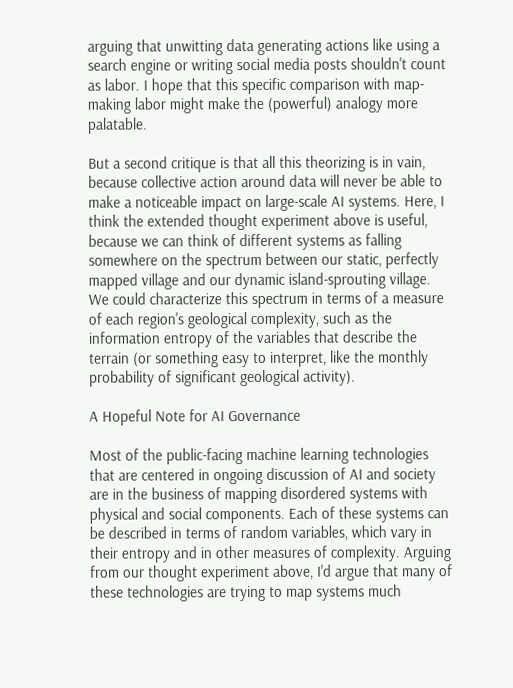arguing that unwitting data generating actions like using a search engine or writing social media posts shouldn't count as labor. I hope that this specific comparison with map-making labor might make the (powerful) analogy more palatable.

But a second critique is that all this theorizing is in vain, because collective action around data will never be able to make a noticeable impact on large-scale AI systems. Here, I think the extended thought experiment above is useful, because we can think of different systems as falling somewhere on the spectrum between our static, perfectly mapped village and our dynamic island-sprouting village. We could characterize this spectrum in terms of a measure of each region's geological complexity, such as the information entropy of the variables that describe the terrain (or something easy to interpret, like the monthly probability of significant geological activity).

A Hopeful Note for AI Governance

Most of the public-facing machine learning technologies that are centered in ongoing discussion of AI and society are in the business of mapping disordered systems with physical and social components. Each of these systems can be described in terms of random variables, which vary in their entropy and in other measures of complexity. Arguing from our thought experiment above, I'd argue that many of these technologies are trying to map systems much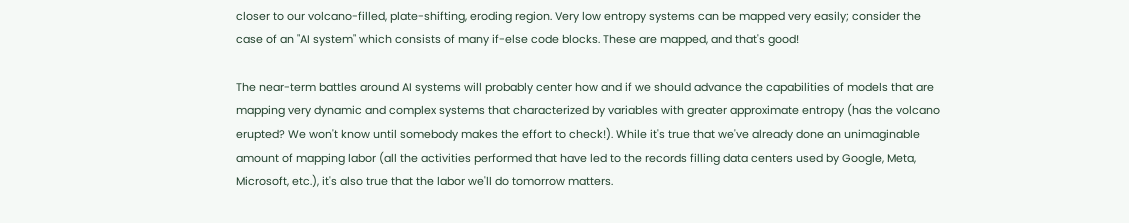closer to our volcano-filled, plate-shifting, eroding region. Very low entropy systems can be mapped very easily; consider the case of an "AI system" which consists of many if-else code blocks. These are mapped, and that's good!

The near-term battles around AI systems will probably center how and if we should advance the capabilities of models that are mapping very dynamic and complex systems that characterized by variables with greater approximate entropy (has the volcano erupted? We won't know until somebody makes the effort to check!). While it's true that we've already done an unimaginable amount of mapping labor (all the activities performed that have led to the records filling data centers used by Google, Meta, Microsoft, etc.), it's also true that the labor we'll do tomorrow matters.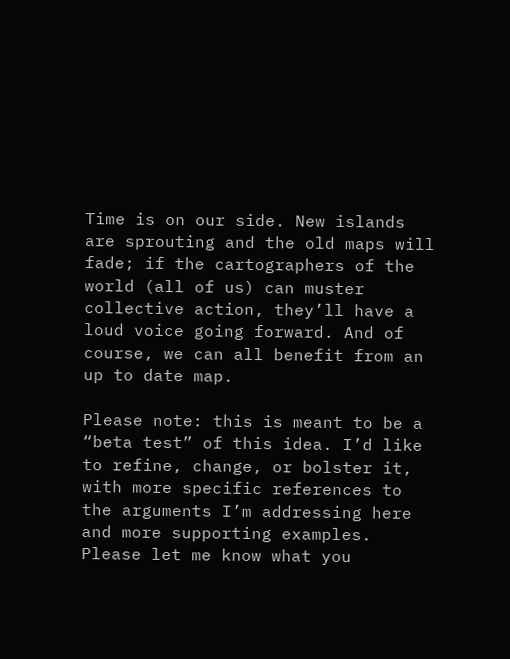Time is on our side. New islands are sprouting and the old maps will fade; if the cartographers of the world (all of us) can muster collective action, they’ll have a loud voice going forward. And of course, we can all benefit from an up to date map.

Please note: this is meant to be a “beta test” of this idea. I’d like to refine, change, or bolster it, with more specific references to the arguments I’m addressing here and more supporting examples. Please let me know what you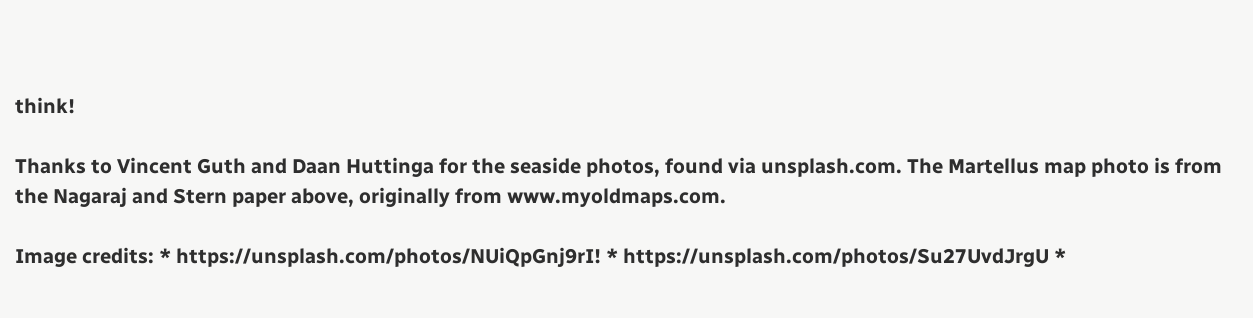think!

Thanks to Vincent Guth and Daan Huttinga for the seaside photos, found via unsplash.com. The Martellus map photo is from the Nagaraj and Stern paper above, originally from www.myoldmaps.com.

Image credits: * https://unsplash.com/photos/NUiQpGnj9rI! * https://unsplash.com/photos/Su27UvdJrgU *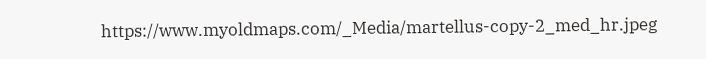https://www.myoldmaps.com/_Media/martellus-copy-2_med_hr.jpeg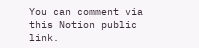You can comment via this Notion public link.